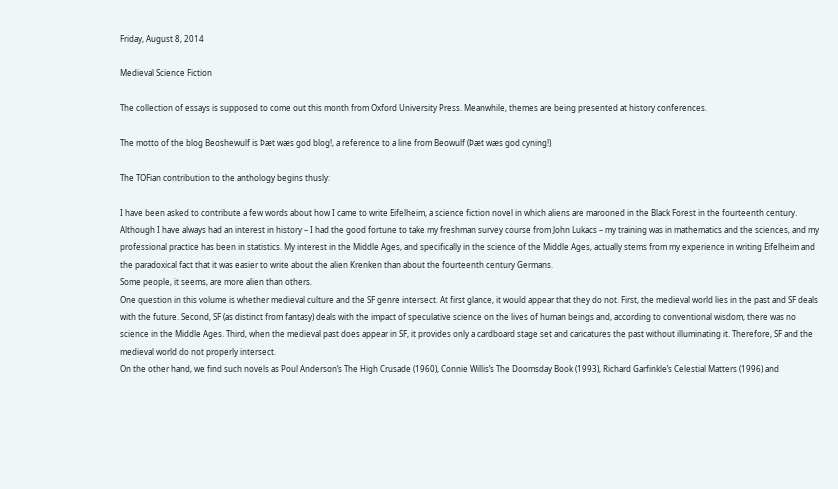Friday, August 8, 2014

Medieval Science Fiction

The collection of essays is supposed to come out this month from Oxford University Press. Meanwhile, themes are being presented at history conferences.

The motto of the blog Beoshewulf is Þæt wæs god blog!, a reference to a line from Beowulf (Þæt wæs god cyning!)

The TOFian contribution to the anthology begins thusly:

I have been asked to contribute a few words about how I came to write Eifelheim, a science fiction novel in which aliens are marooned in the Black Forest in the fourteenth century. Although I have always had an interest in history – I had the good fortune to take my freshman survey course from John Lukacs – my training was in mathematics and the sciences, and my professional practice has been in statistics. My interest in the Middle Ages, and specifically in the science of the Middle Ages, actually stems from my experience in writing Eifelheim and the paradoxical fact that it was easier to write about the alien Krenken than about the fourteenth century Germans.
Some people, it seems, are more alien than others.
One question in this volume is whether medieval culture and the SF genre intersect. At first glance, it would appear that they do not. First, the medieval world lies in the past and SF deals with the future. Second, SF (as distinct from fantasy) deals with the impact of speculative science on the lives of human beings and, according to conventional wisdom, there was no science in the Middle Ages. Third, when the medieval past does appear in SF, it provides only a cardboard stage set and caricatures the past without illuminating it. Therefore, SF and the medieval world do not properly intersect.
On the other hand, we find such novels as Poul Anderson’s The High Crusade (1960), Connie Willis’s The Doomsday Book (1993), Richard Garfinkle’s Celestial Matters (1996) and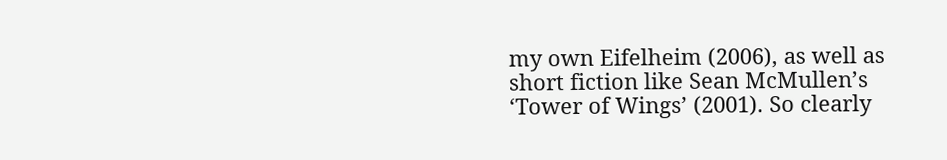my own Eifelheim (2006), as well as short fiction like Sean McMullen’s ‘Tower of Wings’ (2001). So clearly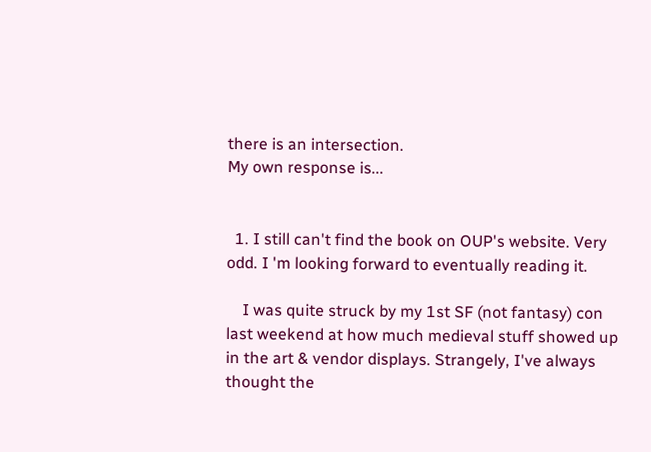there is an intersection.
My own response is...


  1. I still can't find the book on OUP's website. Very odd. I 'm looking forward to eventually reading it.

    I was quite struck by my 1st SF (not fantasy) con last weekend at how much medieval stuff showed up in the art & vendor displays. Strangely, I've always thought the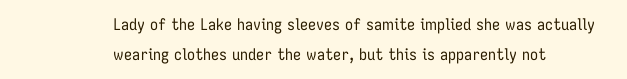Lady of the Lake having sleeves of samite implied she was actually wearing clothes under the water, but this is apparently not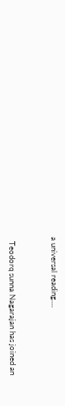a universal reading....



  Teodorq sunna Nagarajan has joined an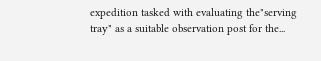expedition tasked with evaluating the"serving tray" as a suitable observation post for the...